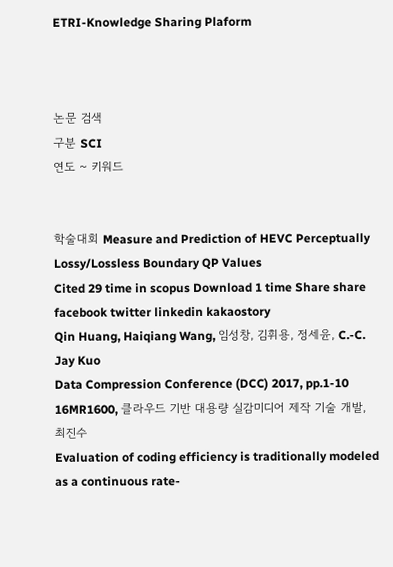ETRI-Knowledge Sharing Plaform



논문 검색
구분 SCI
연도 ~ 키워드


학술대회 Measure and Prediction of HEVC Perceptually Lossy/Lossless Boundary QP Values
Cited 29 time in scopus Download 1 time Share share facebook twitter linkedin kakaostory
Qin Huang, Haiqiang Wang, 임성창, 김휘용, 정세윤, C.-C. Jay Kuo
Data Compression Conference (DCC) 2017, pp.1-10
16MR1600, 클라우드 기반 대용량 실감미디어 제작 기술 개발, 최진수
Evaluation of coding efficiency is traditionally modeled as a continuous rate-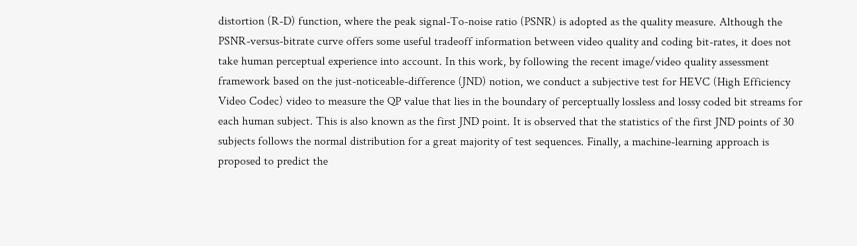distortion (R-D) function, where the peak signal-To-noise ratio (PSNR) is adopted as the quality measure. Although the PSNR-versus-bitrate curve offers some useful tradeoff information between video quality and coding bit-rates, it does not take human perceptual experience into account. In this work, by following the recent image/video quality assessment framework based on the just-noticeable-difference (JND) notion, we conduct a subjective test for HEVC (High Efficiency Video Codec) video to measure the QP value that lies in the boundary of perceptually lossless and lossy coded bit streams for each human subject. This is also known as the first JND point. It is observed that the statistics of the first JND points of 30 subjects follows the normal distribution for a great majority of test sequences. Finally, a machine-learning approach is proposed to predict the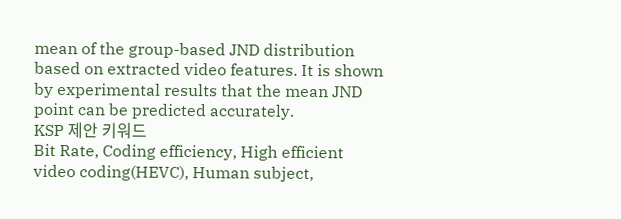mean of the group-based JND distribution based on extracted video features. It is shown by experimental results that the mean JND point can be predicted accurately.
KSP 제안 키워드
Bit Rate, Coding efficiency, High efficient video coding(HEVC), Human subject,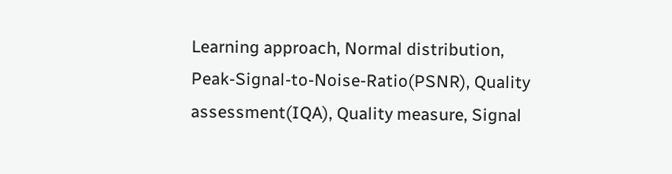Learning approach, Normal distribution, Peak-Signal-to-Noise-Ratio(PSNR), Quality assessment(IQA), Quality measure, Signal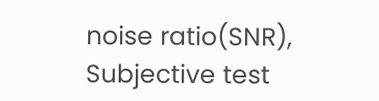noise ratio(SNR), Subjective test